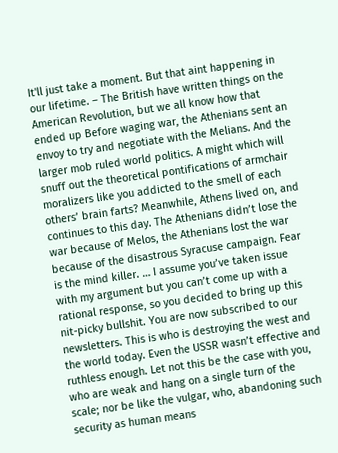It'll just take a moment. But that aint happening in our lifetime. – The British have written things on the American Revolution, but we all know how that ended up Before waging war, the Athenians sent an envoy to try and negotiate with the Melians. And the larger mob ruled world politics. A might which will snuff out the theoretical pontifications of armchair moralizers like you addicted to the smell of each others’ brain farts? Meanwhile, Athens lived on, and continues to this day. The Athenians didn’t lose the war because of Melos, the Athenians lost the war because of the disastrous Syracuse campaign. Fear is the mind killer. … I assume you’ve taken issue with my argument but you can’t come up with a rational response, so you decided to bring up this nit-picky bullshit. You are now subscribed to our newsletters. This is who is destroying the west and the world today. Even the USSR wasn’t effective and ruthless enough. Let not this be the case with you, who are weak and hang on a single turn of the scale; nor be like the vulgar, who, abandoning such security as human means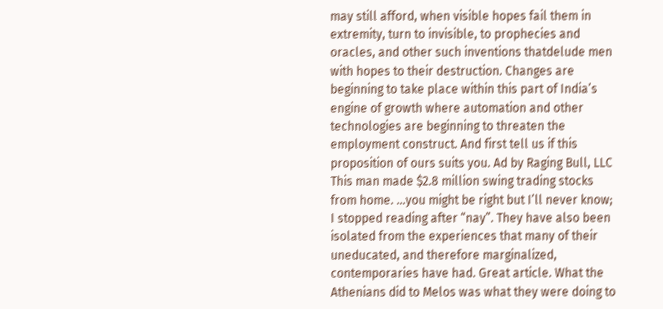may still afford, when visible hopes fail them in extremity, turn to invisible, to prophecies and oracles, and other such inventions thatdelude men with hopes to their destruction. Changes are beginning to take place within this part of India’s engine of growth where automation and other technologies are beginning to threaten the employment construct. And first tell us if this proposition of ours suits you. Ad by Raging Bull, LLC This man made $2.8 million swing trading stocks from home. …you might be right but I’ll never know; I stopped reading after “nay”. They have also been isolated from the experiences that many of their uneducated, and therefore marginalized, contemporaries have had. Great article. What the Athenians did to Melos was what they were doing to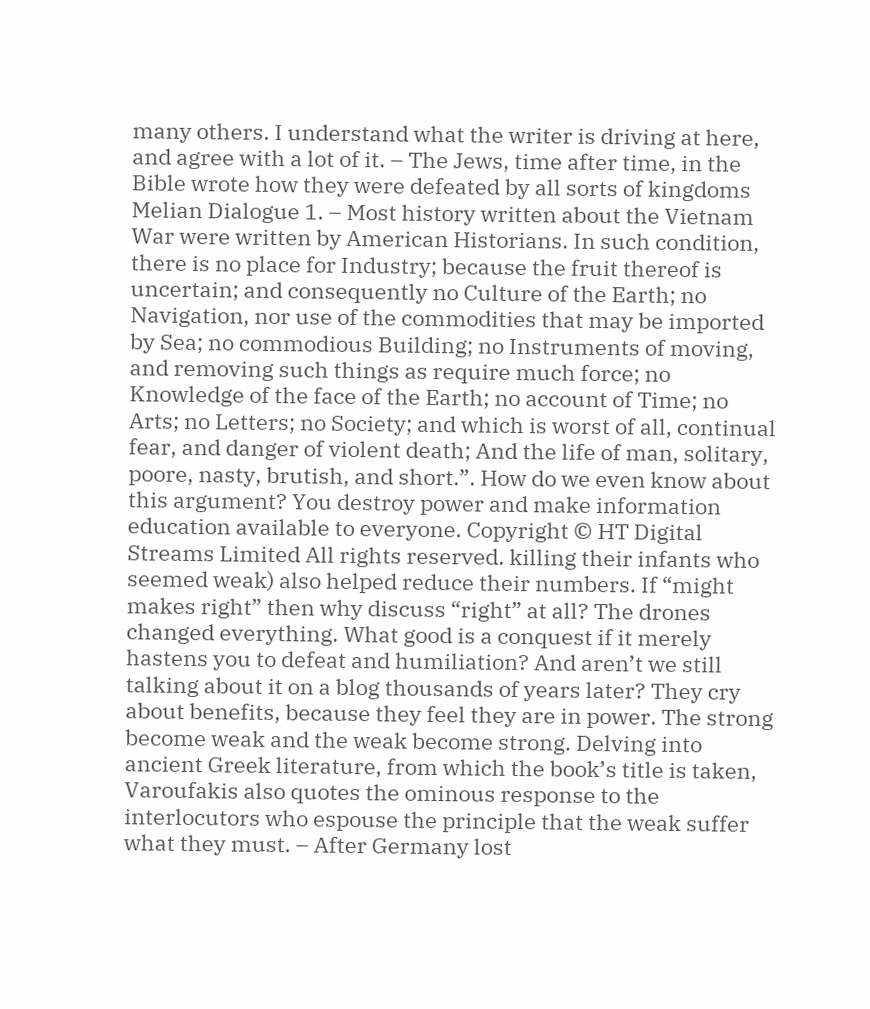many others. I understand what the writer is driving at here, and agree with a lot of it. – The Jews, time after time, in the Bible wrote how they were defeated by all sorts of kingdoms Melian Dialogue 1. – Most history written about the Vietnam War were written by American Historians. In such condition, there is no place for Industry; because the fruit thereof is uncertain; and consequently no Culture of the Earth; no Navigation, nor use of the commodities that may be imported by Sea; no commodious Building; no Instruments of moving, and removing such things as require much force; no Knowledge of the face of the Earth; no account of Time; no Arts; no Letters; no Society; and which is worst of all, continual fear, and danger of violent death; And the life of man, solitary, poore, nasty, brutish, and short.”. How do we even know about this argument? You destroy power and make information education available to everyone. Copyright © HT Digital Streams Limited All rights reserved. killing their infants who seemed weak) also helped reduce their numbers. If “might makes right” then why discuss “right” at all? The drones changed everything. What good is a conquest if it merely hastens you to defeat and humiliation? And aren’t we still talking about it on a blog thousands of years later? They cry about benefits, because they feel they are in power. The strong become weak and the weak become strong. Delving into ancient Greek literature, from which the book’s title is taken, Varoufakis also quotes the ominous response to the interlocutors who espouse the principle that the weak suffer what they must. – After Germany lost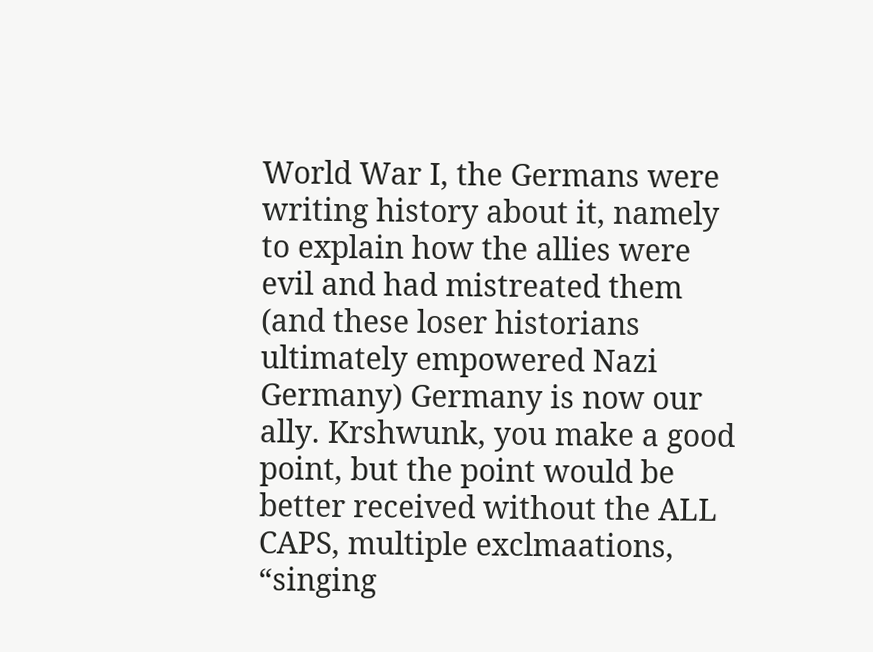World War I, the Germans were writing history about it, namely to explain how the allies were evil and had mistreated them (and these loser historians ultimately empowered Nazi Germany) Germany is now our ally. Krshwunk, you make a good point, but the point would be better received without the ALL CAPS, multiple exclmaations, “singing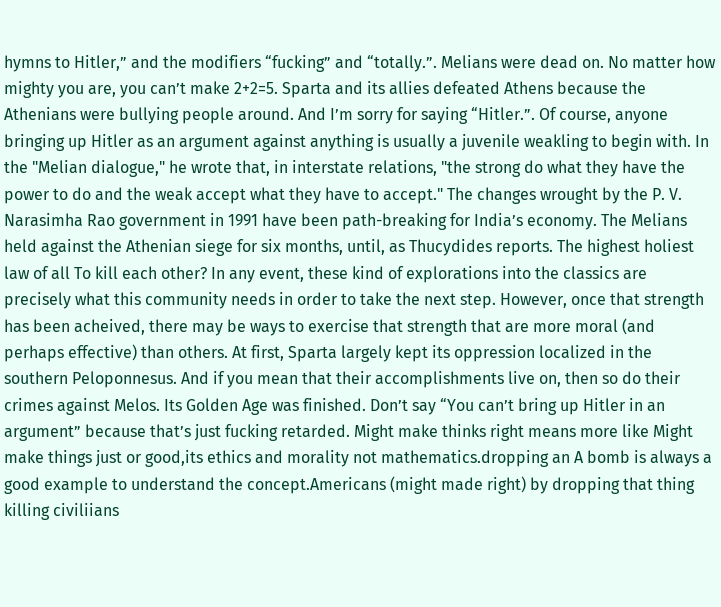hymns to Hitler,” and the modifiers “fucking” and “totally.”. Melians were dead on. No matter how mighty you are, you can’t make 2+2=5. Sparta and its allies defeated Athens because the Athenians were bullying people around. And I’m sorry for saying “Hitler.”. Of course, anyone bringing up Hitler as an argument against anything is usually a juvenile weakling to begin with. In the "Melian dialogue," he wrote that, in interstate relations, "the strong do what they have the power to do and the weak accept what they have to accept." The changes wrought by the P. V. Narasimha Rao government in 1991 have been path-breaking for India’s economy. The Melians held against the Athenian siege for six months, until, as Thucydides reports. The highest holiest law of all To kill each other? In any event, these kind of explorations into the classics are precisely what this community needs in order to take the next step. However, once that strength has been acheived, there may be ways to exercise that strength that are more moral (and perhaps effective) than others. At first, Sparta largely kept its oppression localized in the southern Peloponnesus. And if you mean that their accomplishments live on, then so do their crimes against Melos. Its Golden Age was finished. Don’t say “You can’t bring up Hitler in an argument” because that’s just fucking retarded. Might make thinks right means more like Might make things just or good,its ethics and morality not mathematics.dropping an A bomb is always a good example to understand the concept.Americans (might made right) by dropping that thing killing civiliians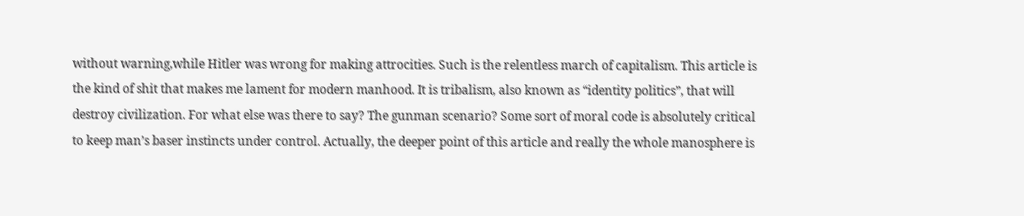without warning,while Hitler was wrong for making attrocities. Such is the relentless march of capitalism. This article is the kind of shit that makes me lament for modern manhood. It is tribalism, also known as “identity politics”, that will destroy civilization. For what else was there to say? The gunman scenario? Some sort of moral code is absolutely critical to keep man’s baser instincts under control. Actually, the deeper point of this article and really the whole manosphere is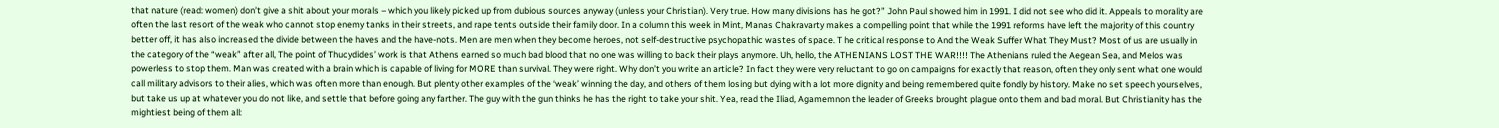that nature (read: women) don’t give a shit about your morals – which you likely picked up from dubious sources anyway (unless your Christian). Very true. How many divisions has he got?” John Paul showed him in 1991. I did not see who did it. Appeals to morality are often the last resort of the weak who cannot stop enemy tanks in their streets, and rape tents outside their family door. In a column this week in Mint, Manas Chakravarty makes a compelling point that while the 1991 reforms have left the majority of this country better off, it has also increased the divide between the haves and the have-nots. Men are men when they become heroes, not self-destructive psychopathic wastes of space. T he critical response to And the Weak Suffer What They Must? Most of us are usually in the category of the “weak” after all, The point of Thucydides’ work is that Athens earned so much bad blood that no one was willing to back their plays anymore. Uh, hello, the ATHENIANS LOST THE WAR!!!! The Athenians ruled the Aegean Sea, and Melos was powerless to stop them. Man was created with a brain which is capable of living for MORE than survival. They were right. Why don’t you write an article? In fact they were very reluctant to go on campaigns for exactly that reason, often they only sent what one would call military advisors to their alies, which was often more than enough. But plenty other examples of the ‘weak’ winning the day, and others of them losing but dying with a lot more dignity and being remembered quite fondly by history. Make no set speech yourselves, but take us up at whatever you do not like, and settle that before going any farther. The guy with the gun thinks he has the right to take your shit. Yea, read the Iliad, Agamemnon the leader of Greeks brought plague onto them and bad moral. But Christianity has the mightiest being of them all: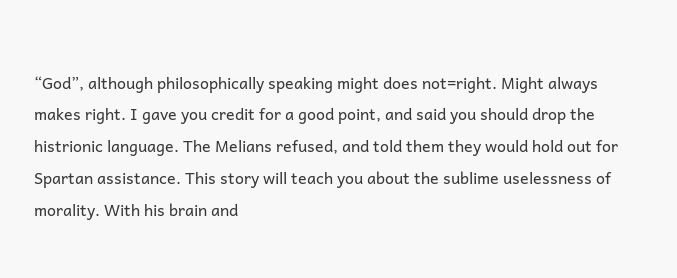“God”, although philosophically speaking might does not=right. Might always makes right. I gave you credit for a good point, and said you should drop the histrionic language. The Melians refused, and told them they would hold out for Spartan assistance. This story will teach you about the sublime uselessness of morality. With his brain and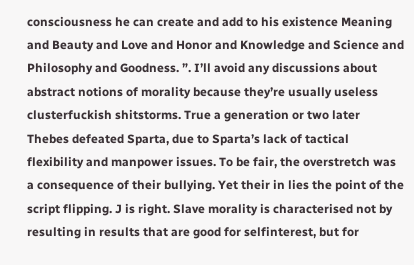consciousness he can create and add to his existence Meaning and Beauty and Love and Honor and Knowledge and Science and Philosophy and Goodness. ”. I’ll avoid any discussions about abstract notions of morality because they’re usually useless clusterfuckish shitstorms. True a generation or two later Thebes defeated Sparta, due to Sparta’s lack of tactical flexibility and manpower issues. To be fair, the overstretch was a consequence of their bullying. Yet their in lies the point of the script flipping. J is right. Slave morality is characterised not by resulting in results that are good for selfinterest, but for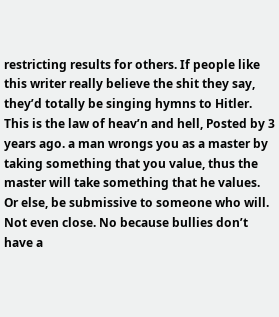restricting results for others. If people like this writer really believe the shit they say, they’d totally be singing hymns to Hitler. This is the law of heav’n and hell, Posted by 3 years ago. a man wrongs you as a master by taking something that you value, thus the master will take something that he values. Or else, be submissive to someone who will. Not even close. No because bullies don’t have a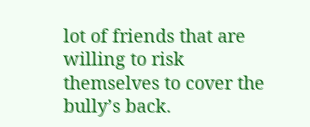lot of friends that are willing to risk themselves to cover the bully’s back.